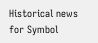Historical news for Symbol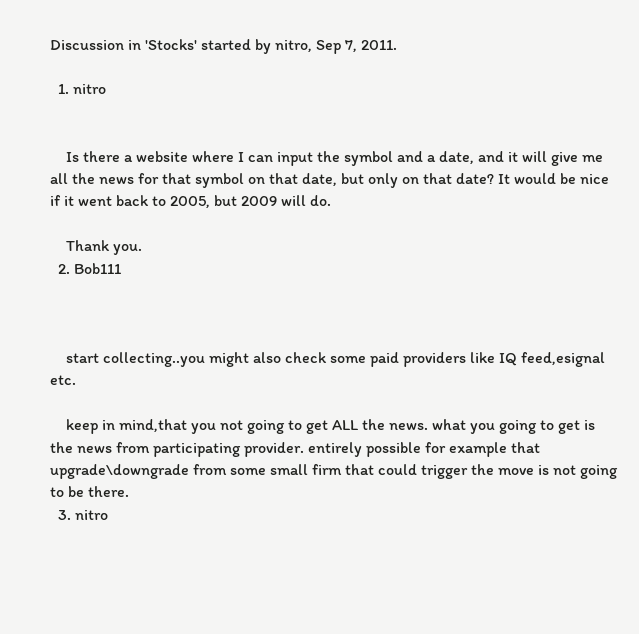Discussion in 'Stocks' started by nitro, Sep 7, 2011.

  1. nitro


    Is there a website where I can input the symbol and a date, and it will give me all the news for that symbol on that date, but only on that date? It would be nice if it went back to 2005, but 2009 will do.

    Thank you.
  2. Bob111



    start collecting..you might also check some paid providers like IQ feed,esignal etc.

    keep in mind,that you not going to get ALL the news. what you going to get is the news from participating provider. entirely possible for example that upgrade\downgrade from some small firm that could trigger the move is not going to be there.
  3. nitro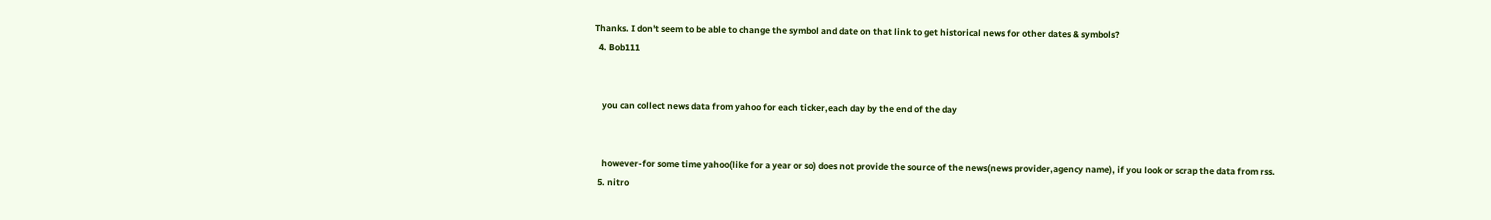Thanks. I don't seem to be able to change the symbol and date on that link to get historical news for other dates & symbols?
  4. Bob111


    you can collect news data from yahoo for each ticker,each day by the end of the day


    however-for some time yahoo(like for a year or so) does not provide the source of the news(news provider,agency name), if you look or scrap the data from rss.
  5. nitro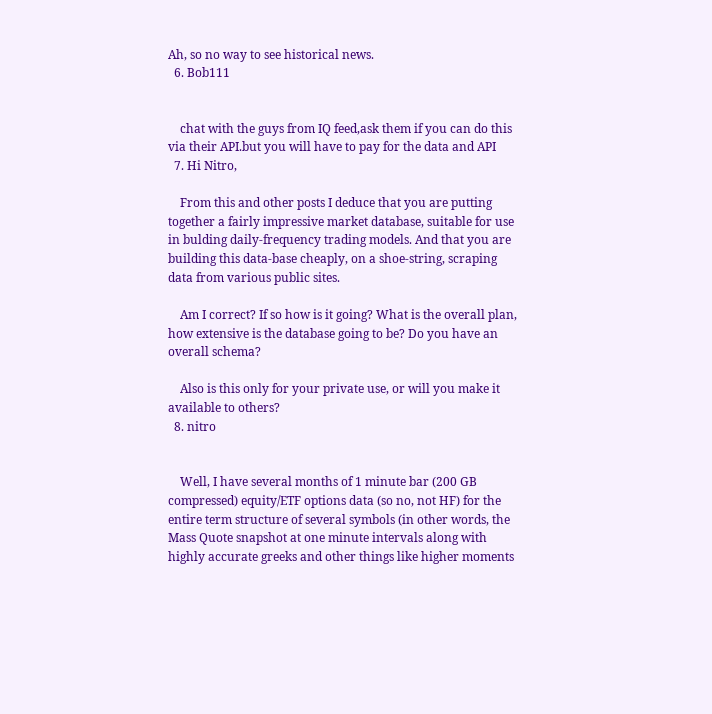Ah, so no way to see historical news.
  6. Bob111


    chat with the guys from IQ feed,ask them if you can do this via their API.but you will have to pay for the data and API
  7. Hi Nitro,

    From this and other posts I deduce that you are putting together a fairly impressive market database, suitable for use in bulding daily-frequency trading models. And that you are building this data-base cheaply, on a shoe-string, scraping data from various public sites.

    Am I correct? If so how is it going? What is the overall plan, how extensive is the database going to be? Do you have an overall schema?

    Also is this only for your private use, or will you make it available to others?
  8. nitro


    Well, I have several months of 1 minute bar (200 GB compressed) equity/ETF options data (so no, not HF) for the entire term structure of several symbols (in other words, the Mass Quote snapshot at one minute intervals along with highly accurate greeks and other things like higher moments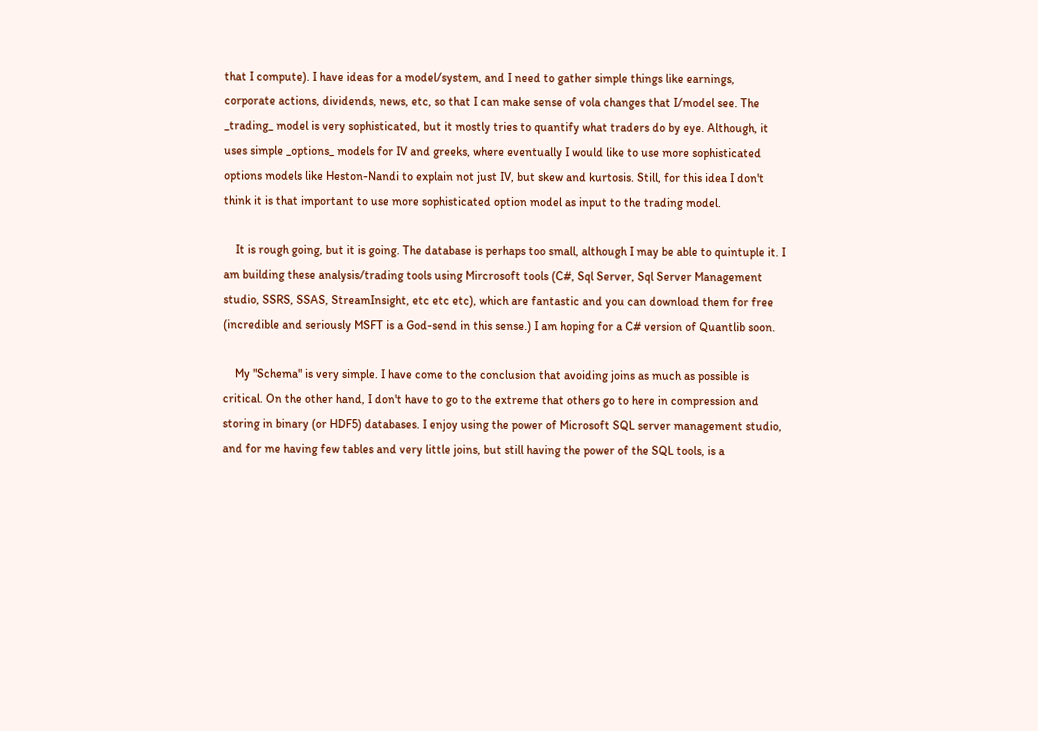that I compute). I have ideas for a model/system, and I need to gather simple things like earnings, corporate actions, dividends, news, etc, so that I can make sense of vola changes that I/model see. The _trading_ model is very sophisticated, but it mostly tries to quantify what traders do by eye. Although, it uses simple _options_ models for IV and greeks, where eventually I would like to use more sophisticated options models like Heston-Nandi to explain not just IV, but skew and kurtosis. Still, for this idea I don't think it is that important to use more sophisticated option model as input to the trading model.

    It is rough going, but it is going. The database is perhaps too small, although I may be able to quintuple it. I am building these analysis/trading tools using Mircrosoft tools (C#, Sql Server, Sql Server Management studio, SSRS, SSAS, StreamInsight, etc etc etc), which are fantastic and you can download them for free (incredible and seriously MSFT is a God-send in this sense.) I am hoping for a C# version of Quantlib soon.

    My "Schema" is very simple. I have come to the conclusion that avoiding joins as much as possible is critical. On the other hand, I don't have to go to the extreme that others go to here in compression and storing in binary (or HDF5) databases. I enjoy using the power of Microsoft SQL server management studio, and for me having few tables and very little joins, but still having the power of the SQL tools, is a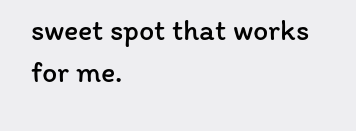sweet spot that works for me.